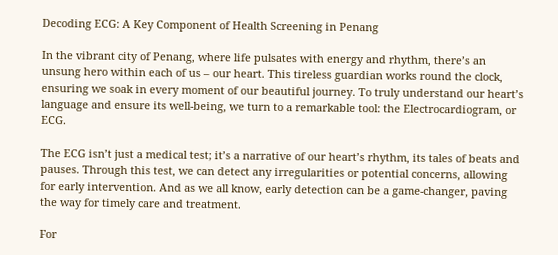Decoding ECG: A Key Component of Health Screening in Penang

In the vibrant city of Penang, where life pulsates with energy and rhythm, there’s an unsung hero within each of us – our heart. This tireless guardian works round the clock, ensuring we soak in every moment of our beautiful journey. To truly understand our heart’s language and ensure its well-being, we turn to a remarkable tool: the Electrocardiogram, or ECG.

The ECG isn’t just a medical test; it’s a narrative of our heart’s rhythm, its tales of beats and pauses. Through this test, we can detect any irregularities or potential concerns, allowing for early intervention. And as we all know, early detection can be a game-changer, paving the way for timely care and treatment.

For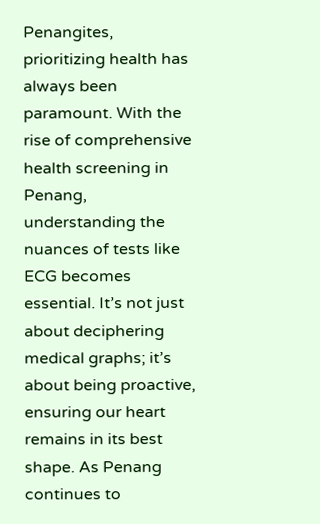Penangites, prioritizing health has always been paramount. With the rise of comprehensive health screening in Penang, understanding the nuances of tests like ECG becomes essential. It’s not just about deciphering medical graphs; it’s about being proactive, ensuring our heart remains in its best shape. As Penang continues to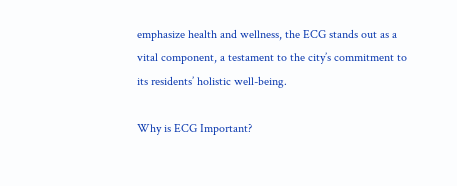emphasize health and wellness, the ECG stands out as a vital component, a testament to the city’s commitment to its residents’ holistic well-being.

Why is ECG Important?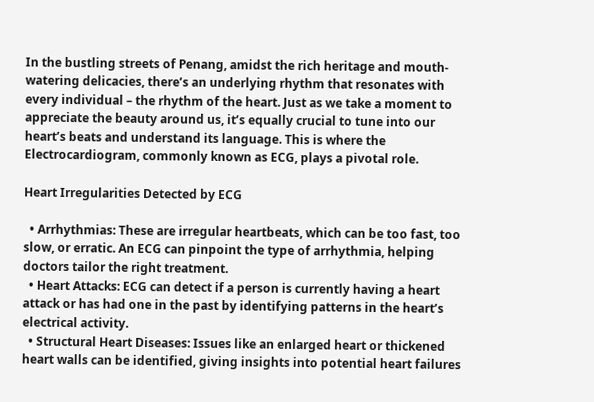In the bustling streets of Penang, amidst the rich heritage and mouth-watering delicacies, there’s an underlying rhythm that resonates with every individual – the rhythm of the heart. Just as we take a moment to appreciate the beauty around us, it’s equally crucial to tune into our heart’s beats and understand its language. This is where the Electrocardiogram, commonly known as ECG, plays a pivotal role.

Heart Irregularities Detected by ECG

  • Arrhythmias: These are irregular heartbeats, which can be too fast, too slow, or erratic. An ECG can pinpoint the type of arrhythmia, helping doctors tailor the right treatment.
  • Heart Attacks: ECG can detect if a person is currently having a heart attack or has had one in the past by identifying patterns in the heart’s electrical activity.
  • Structural Heart Diseases: Issues like an enlarged heart or thickened heart walls can be identified, giving insights into potential heart failures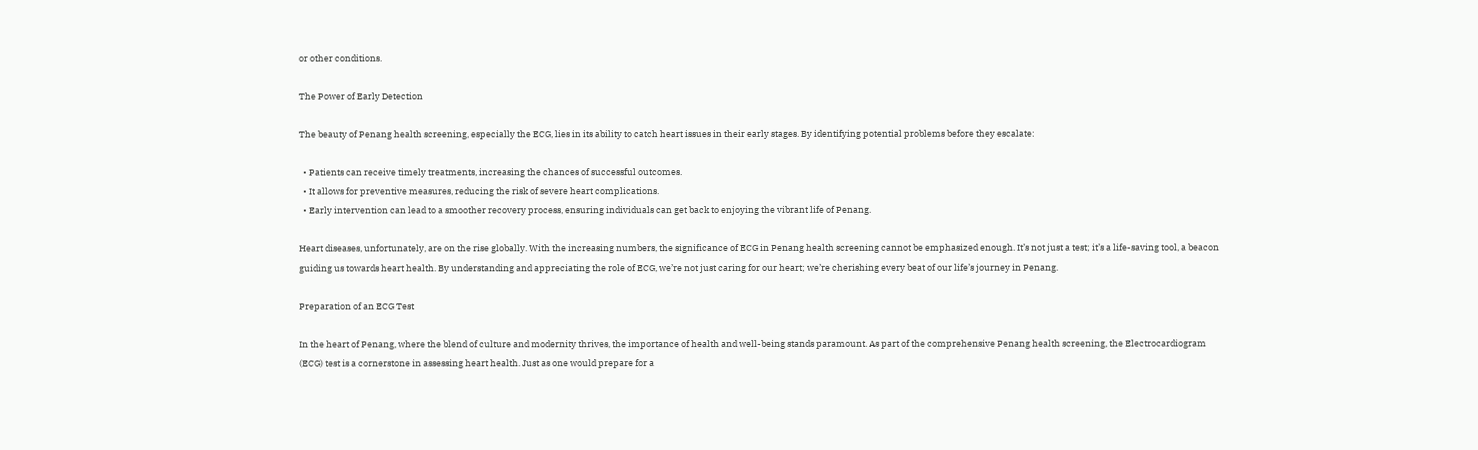or other conditions.

The Power of Early Detection

The beauty of Penang health screening, especially the ECG, lies in its ability to catch heart issues in their early stages. By identifying potential problems before they escalate:

  • Patients can receive timely treatments, increasing the chances of successful outcomes.
  • It allows for preventive measures, reducing the risk of severe heart complications.
  • Early intervention can lead to a smoother recovery process, ensuring individuals can get back to enjoying the vibrant life of Penang.

Heart diseases, unfortunately, are on the rise globally. With the increasing numbers, the significance of ECG in Penang health screening cannot be emphasized enough. It’s not just a test; it’s a life-saving tool, a beacon guiding us towards heart health. By understanding and appreciating the role of ECG, we’re not just caring for our heart; we’re cherishing every beat of our life’s journey in Penang.

Preparation of an ECG Test

In the heart of Penang, where the blend of culture and modernity thrives, the importance of health and well-being stands paramount. As part of the comprehensive Penang health screening, the Electrocardiogram (ECG) test is a cornerstone in assessing heart health. Just as one would prepare for a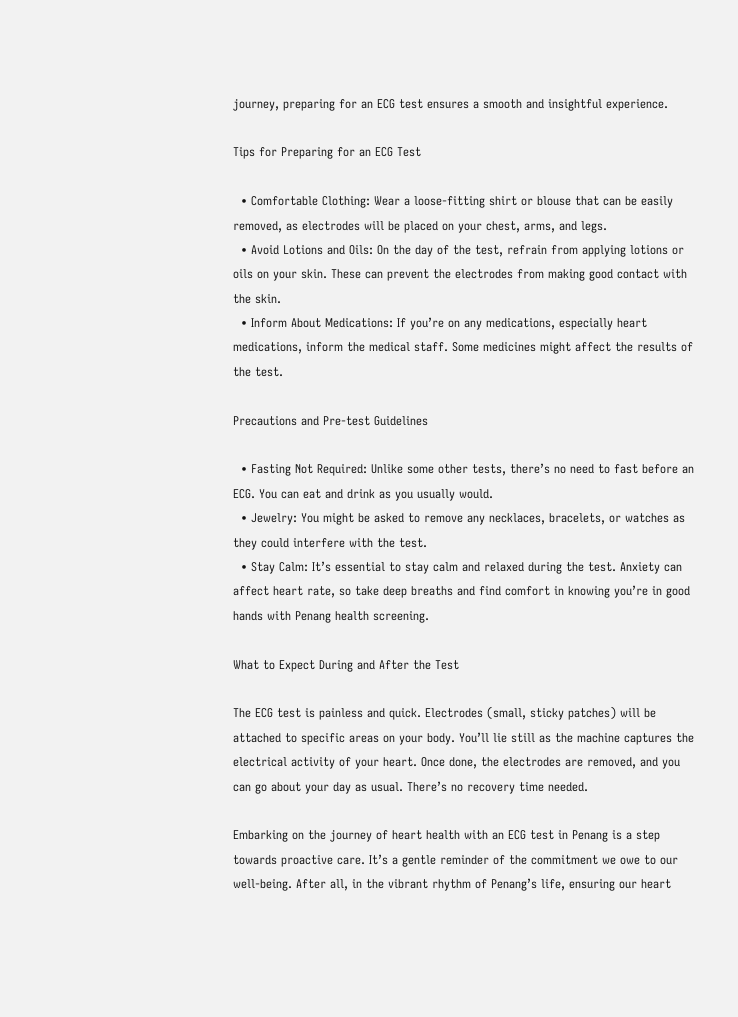journey, preparing for an ECG test ensures a smooth and insightful experience.

Tips for Preparing for an ECG Test

  • Comfortable Clothing: Wear a loose-fitting shirt or blouse that can be easily removed, as electrodes will be placed on your chest, arms, and legs.
  • Avoid Lotions and Oils: On the day of the test, refrain from applying lotions or oils on your skin. These can prevent the electrodes from making good contact with the skin.
  • Inform About Medications: If you’re on any medications, especially heart medications, inform the medical staff. Some medicines might affect the results of the test.

Precautions and Pre-test Guidelines

  • Fasting Not Required: Unlike some other tests, there’s no need to fast before an ECG. You can eat and drink as you usually would.
  • Jewelry: You might be asked to remove any necklaces, bracelets, or watches as they could interfere with the test.
  • Stay Calm: It’s essential to stay calm and relaxed during the test. Anxiety can affect heart rate, so take deep breaths and find comfort in knowing you’re in good hands with Penang health screening.

What to Expect During and After the Test

The ECG test is painless and quick. Electrodes (small, sticky patches) will be attached to specific areas on your body. You’ll lie still as the machine captures the electrical activity of your heart. Once done, the electrodes are removed, and you can go about your day as usual. There’s no recovery time needed.

Embarking on the journey of heart health with an ECG test in Penang is a step towards proactive care. It’s a gentle reminder of the commitment we owe to our well-being. After all, in the vibrant rhythm of Penang’s life, ensuring our heart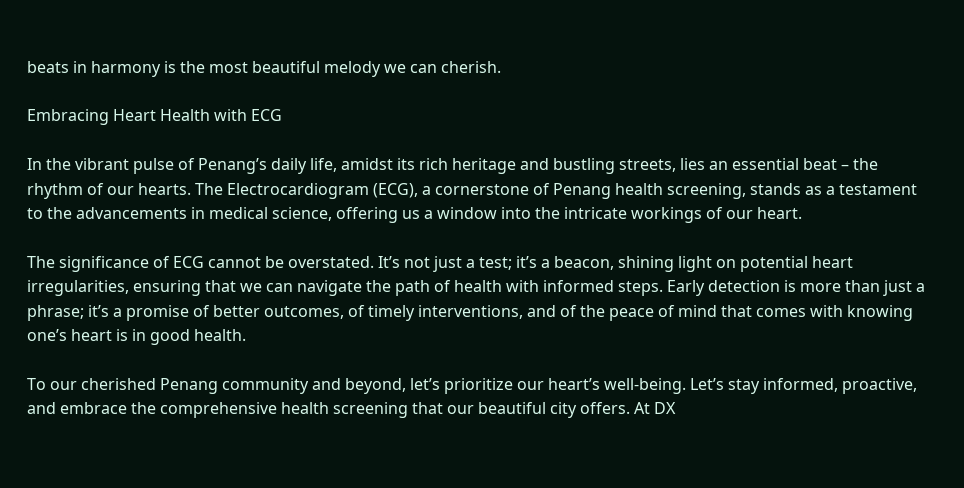beats in harmony is the most beautiful melody we can cherish.

Embracing Heart Health with ECG

In the vibrant pulse of Penang’s daily life, amidst its rich heritage and bustling streets, lies an essential beat – the rhythm of our hearts. The Electrocardiogram (ECG), a cornerstone of Penang health screening, stands as a testament to the advancements in medical science, offering us a window into the intricate workings of our heart.

The significance of ECG cannot be overstated. It’s not just a test; it’s a beacon, shining light on potential heart irregularities, ensuring that we can navigate the path of health with informed steps. Early detection is more than just a phrase; it’s a promise of better outcomes, of timely interventions, and of the peace of mind that comes with knowing one’s heart is in good health.

To our cherished Penang community and beyond, let’s prioritize our heart’s well-being. Let’s stay informed, proactive, and embrace the comprehensive health screening that our beautiful city offers. At DX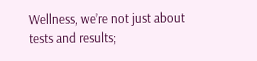Wellness, we’re not just about tests and results;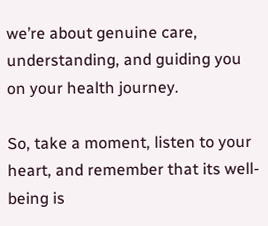we’re about genuine care, understanding, and guiding you on your health journey.

So, take a moment, listen to your heart, and remember that its well-being is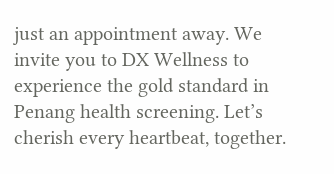just an appointment away. We invite you to DX Wellness to experience the gold standard in Penang health screening. Let’s cherish every heartbeat, together.